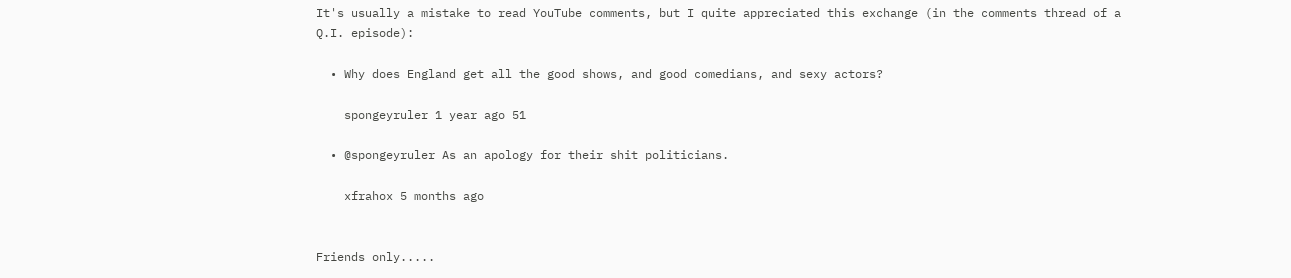It's usually a mistake to read YouTube comments, but I quite appreciated this exchange (in the comments thread of a Q.I. episode):

  • Why does England get all the good shows, and good comedians, and sexy actors?

    spongeyruler 1 year ago 51

  • @spongeyruler As an apology for their shit politicians.

    xfrahox 5 months ago


Friends only.....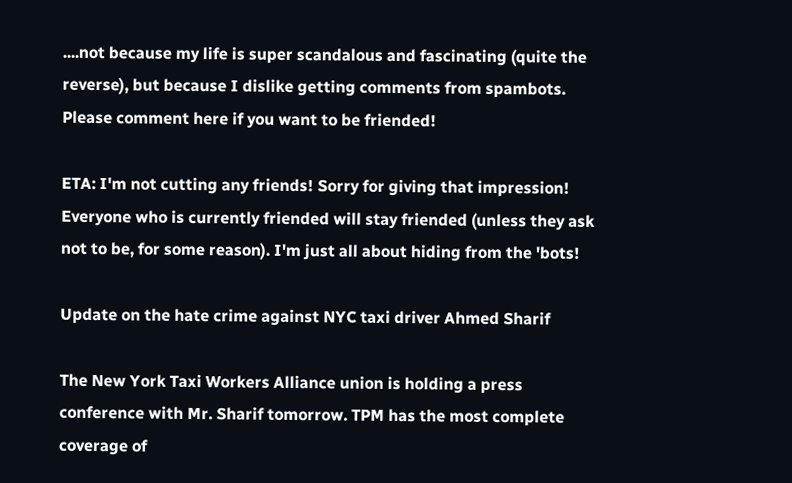....not because my life is super scandalous and fascinating (quite the reverse), but because I dislike getting comments from spambots. Please comment here if you want to be friended!

ETA: I'm not cutting any friends! Sorry for giving that impression! Everyone who is currently friended will stay friended (unless they ask not to be, for some reason). I'm just all about hiding from the 'bots!

Update on the hate crime against NYC taxi driver Ahmed Sharif

The New York Taxi Workers Alliance union is holding a press conference with Mr. Sharif tomorrow. TPM has the most complete coverage of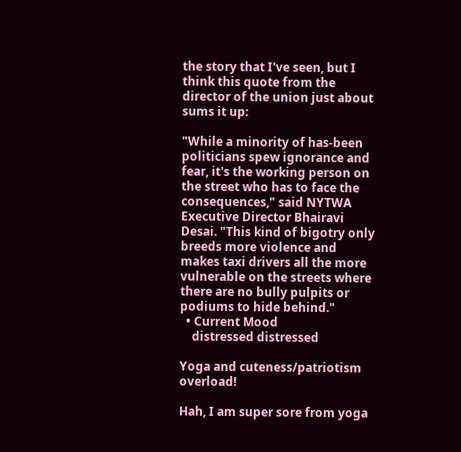the story that I've seen, but I think this quote from the director of the union just about sums it up:

"While a minority of has-been politicians spew ignorance and fear, it's the working person on the street who has to face the consequences," said NYTWA Executive Director Bhairavi Desai. "This kind of bigotry only breeds more violence and makes taxi drivers all the more vulnerable on the streets where there are no bully pulpits or podiums to hide behind."
  • Current Mood
    distressed distressed

Yoga and cuteness/patriotism overload!

Hah, I am super sore from yoga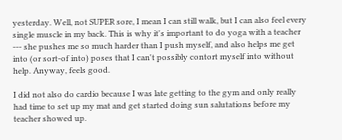yesterday. Well, not SUPER sore, I mean I can still walk, but I can also feel every single muscle in my back. This is why it's important to do yoga with a teacher --- she pushes me so much harder than I push myself, and also helps me get into (or sort-of into) poses that I can't possibly contort myself into without help. Anyway, feels good.

I did not also do cardio because I was late getting to the gym and only really had time to set up my mat and get started doing sun salutations before my teacher showed up.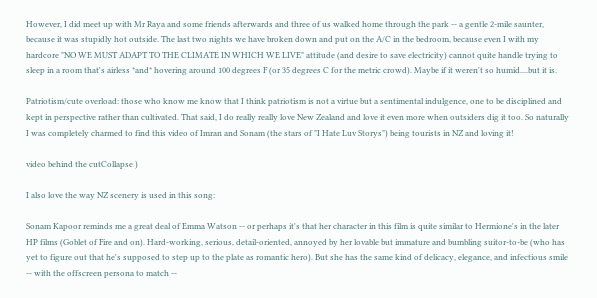However, I did meet up with Mr Raya and some friends afterwards and three of us walked home through the park -- a gentle 2-mile saunter, because it was stupidly hot outside. The last two nights we have broken down and put on the A/C in the bedroom, because even I with my hardcore "NO WE MUST ADAPT TO THE CLIMATE IN WHICH WE LIVE" attitude (and desire to save electricity) cannot quite handle trying to sleep in a room that's airless *and* hovering around 100 degrees F (or 35 degrees C for the metric crowd). Maybe if it weren't so humid....but it is.

Patriotism/cute overload: those who know me know that I think patriotism is not a virtue but a sentimental indulgence, one to be disciplined and kept in perspective rather than cultivated. That said, I do really really love New Zealand and love it even more when outsiders dig it too. So naturally I was completely charmed to find this video of Imran and Sonam (the stars of "I Hate Luv Storys") being tourists in NZ and loving it!

video behind the cutCollapse )

I also love the way NZ scenery is used in this song:

Sonam Kapoor reminds me a great deal of Emma Watson -- or perhaps it's that her character in this film is quite similar to Hermione's in the later HP films (Goblet of Fire and on). Hard-working, serious, detail-oriented, annoyed by her lovable but immature and bumbling suitor-to-be (who has yet to figure out that he's supposed to step up to the plate as romantic hero). But she has the same kind of delicacy, elegance, and infectious smile -- with the offscreen persona to match --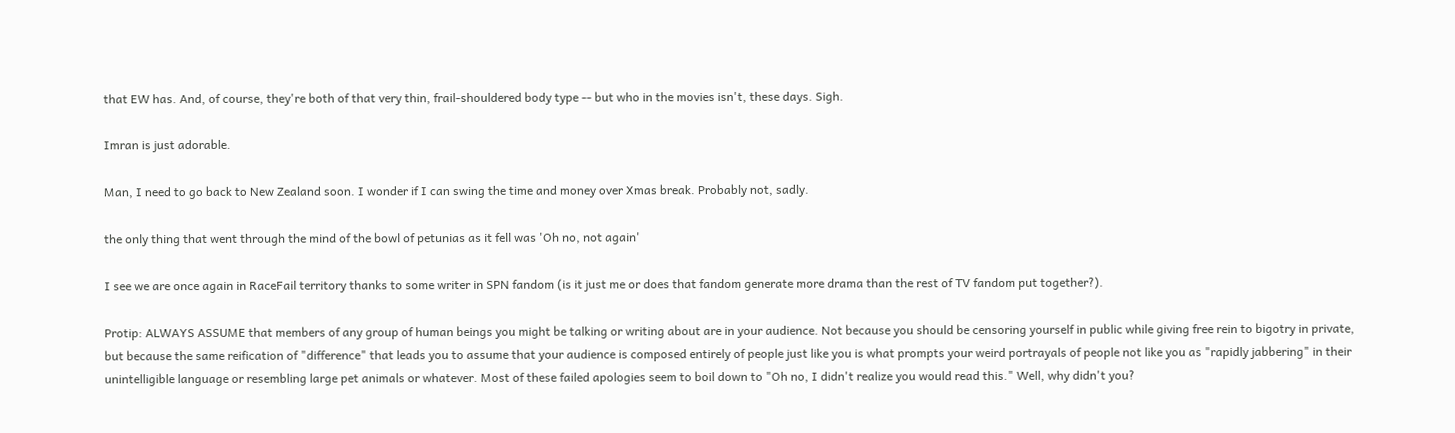that EW has. And, of course, they're both of that very thin, frail-shouldered body type -- but who in the movies isn't, these days. Sigh.

Imran is just adorable.

Man, I need to go back to New Zealand soon. I wonder if I can swing the time and money over Xmas break. Probably not, sadly.

the only thing that went through the mind of the bowl of petunias as it fell was 'Oh no, not again'

I see we are once again in RaceFail territory thanks to some writer in SPN fandom (is it just me or does that fandom generate more drama than the rest of TV fandom put together?).

Protip: ALWAYS ASSUME that members of any group of human beings you might be talking or writing about are in your audience. Not because you should be censoring yourself in public while giving free rein to bigotry in private, but because the same reification of "difference" that leads you to assume that your audience is composed entirely of people just like you is what prompts your weird portrayals of people not like you as "rapidly jabbering" in their unintelligible language or resembling large pet animals or whatever. Most of these failed apologies seem to boil down to "Oh no, I didn't realize you would read this." Well, why didn't you?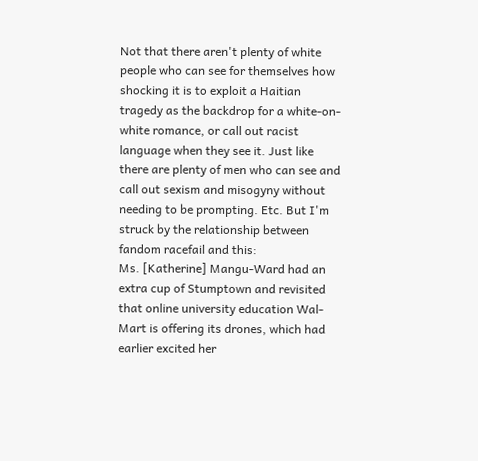Not that there aren't plenty of white people who can see for themselves how shocking it is to exploit a Haitian tragedy as the backdrop for a white-on-white romance, or call out racist language when they see it. Just like there are plenty of men who can see and call out sexism and misogyny without needing to be prompting. Etc. But I'm struck by the relationship between fandom racefail and this:
Ms. [Katherine] Mangu-Ward had an extra cup of Stumptown and revisited that online university education Wal-Mart is offering its drones, which had earlier excited her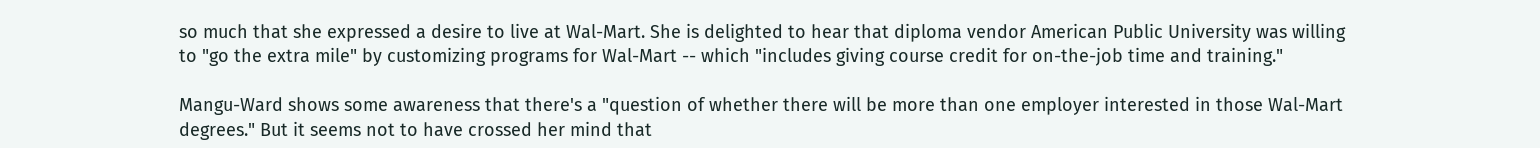so much that she expressed a desire to live at Wal-Mart. She is delighted to hear that diploma vendor American Public University was willing to "go the extra mile" by customizing programs for Wal-Mart -- which "includes giving course credit for on-the-job time and training."

Mangu-Ward shows some awareness that there's a "question of whether there will be more than one employer interested in those Wal-Mart degrees." But it seems not to have crossed her mind that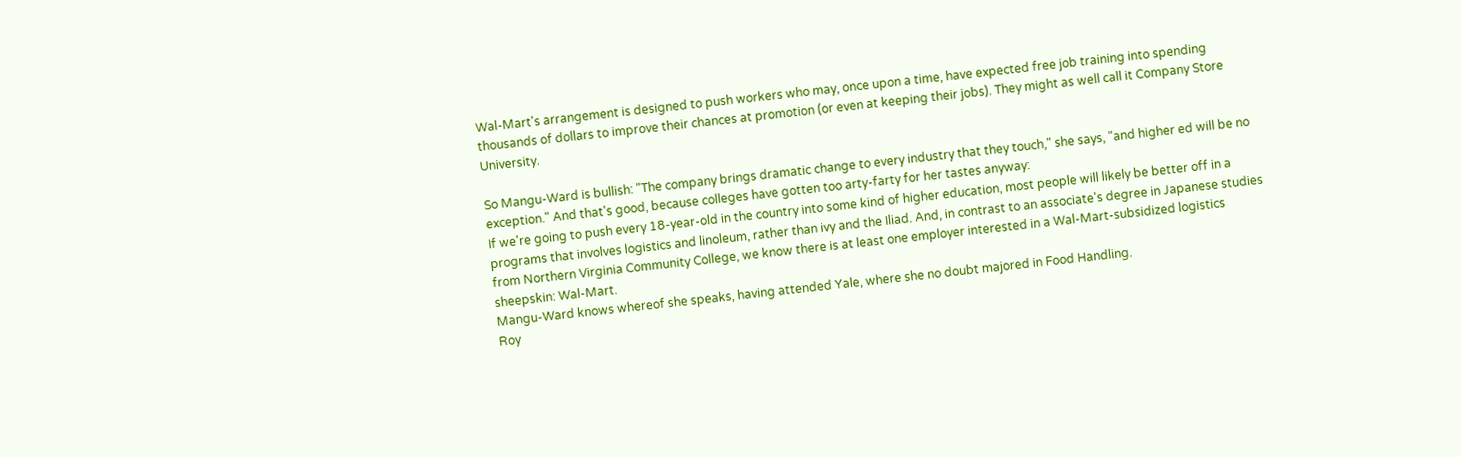Wal-Mart's arrangement is designed to push workers who may, once upon a time, have expected free job training into spending thousands of dollars to improve their chances at promotion (or even at keeping their jobs). They might as well call it Company Store University.

So Mangu-Ward is bullish: "The company brings dramatic change to every industry that they touch," she says, "and higher ed will be no exception." And that's good, because colleges have gotten too arty-farty for her tastes anyway:
If we're going to push every 18-year-old in the country into some kind of higher education, most people will likely be better off in a programs that involves logistics and linoleum, rather than ivy and the Iliad. And, in contrast to an associate's degree in Japanese studies from Northern Virginia Community College, we know there is at least one employer interested in a Wal-Mart-subsidized logistics sheepskin: Wal-Mart.
Mangu-Ward knows whereof she speaks, having attended Yale, where she no doubt majored in Food Handling.
Roy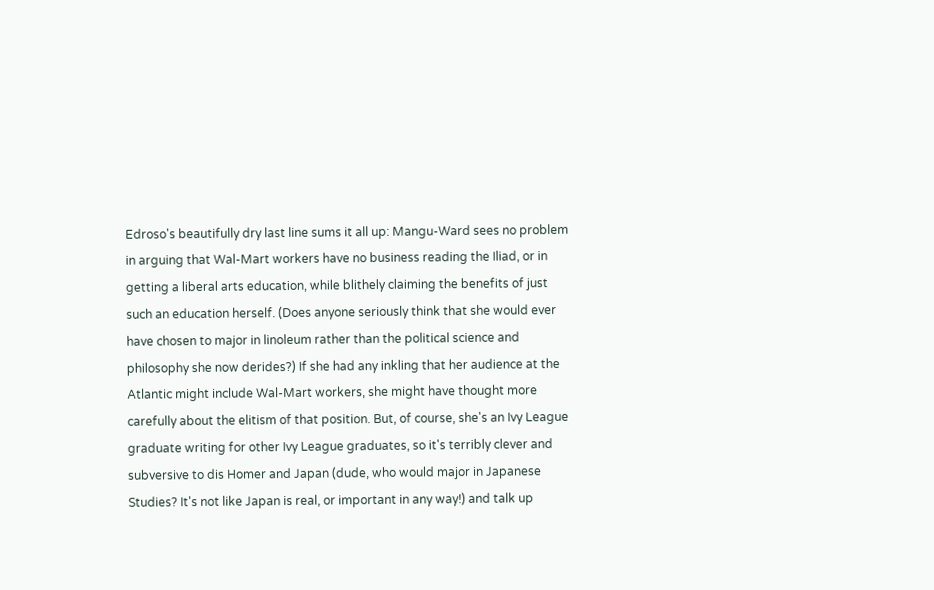Edroso's beautifully dry last line sums it all up: Mangu-Ward sees no problem in arguing that Wal-Mart workers have no business reading the Iliad, or in getting a liberal arts education, while blithely claiming the benefits of just such an education herself. (Does anyone seriously think that she would ever have chosen to major in linoleum rather than the political science and philosophy she now derides?) If she had any inkling that her audience at the Atlantic might include Wal-Mart workers, she might have thought more carefully about the elitism of that position. But, of course, she's an Ivy League graduate writing for other Ivy League graduates, so it's terribly clever and subversive to dis Homer and Japan (dude, who would major in Japanese Studies? It's not like Japan is real, or important in any way!) and talk up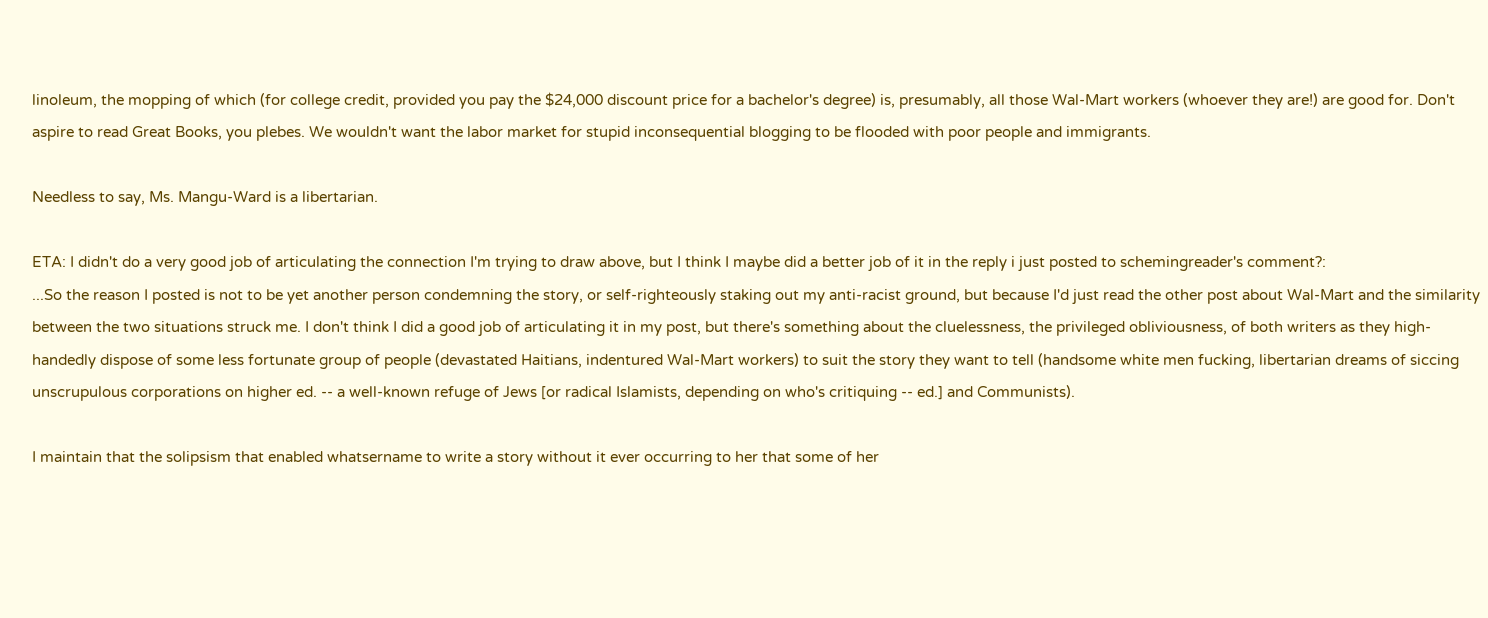linoleum, the mopping of which (for college credit, provided you pay the $24,000 discount price for a bachelor's degree) is, presumably, all those Wal-Mart workers (whoever they are!) are good for. Don't aspire to read Great Books, you plebes. We wouldn't want the labor market for stupid inconsequential blogging to be flooded with poor people and immigrants.

Needless to say, Ms. Mangu-Ward is a libertarian.

ETA: I didn't do a very good job of articulating the connection I'm trying to draw above, but I think I maybe did a better job of it in the reply i just posted to schemingreader's comment?:
...So the reason I posted is not to be yet another person condemning the story, or self-righteously staking out my anti-racist ground, but because I'd just read the other post about Wal-Mart and the similarity between the two situations struck me. I don't think I did a good job of articulating it in my post, but there's something about the cluelessness, the privileged obliviousness, of both writers as they high-handedly dispose of some less fortunate group of people (devastated Haitians, indentured Wal-Mart workers) to suit the story they want to tell (handsome white men fucking, libertarian dreams of siccing unscrupulous corporations on higher ed. -- a well-known refuge of Jews [or radical Islamists, depending on who's critiquing -- ed.] and Communists).

I maintain that the solipsism that enabled whatsername to write a story without it ever occurring to her that some of her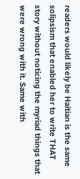readers would likely be Haitian is the same solipsism that enabled her to write THAT story without noticing the myriad things that were wrong with it. Same with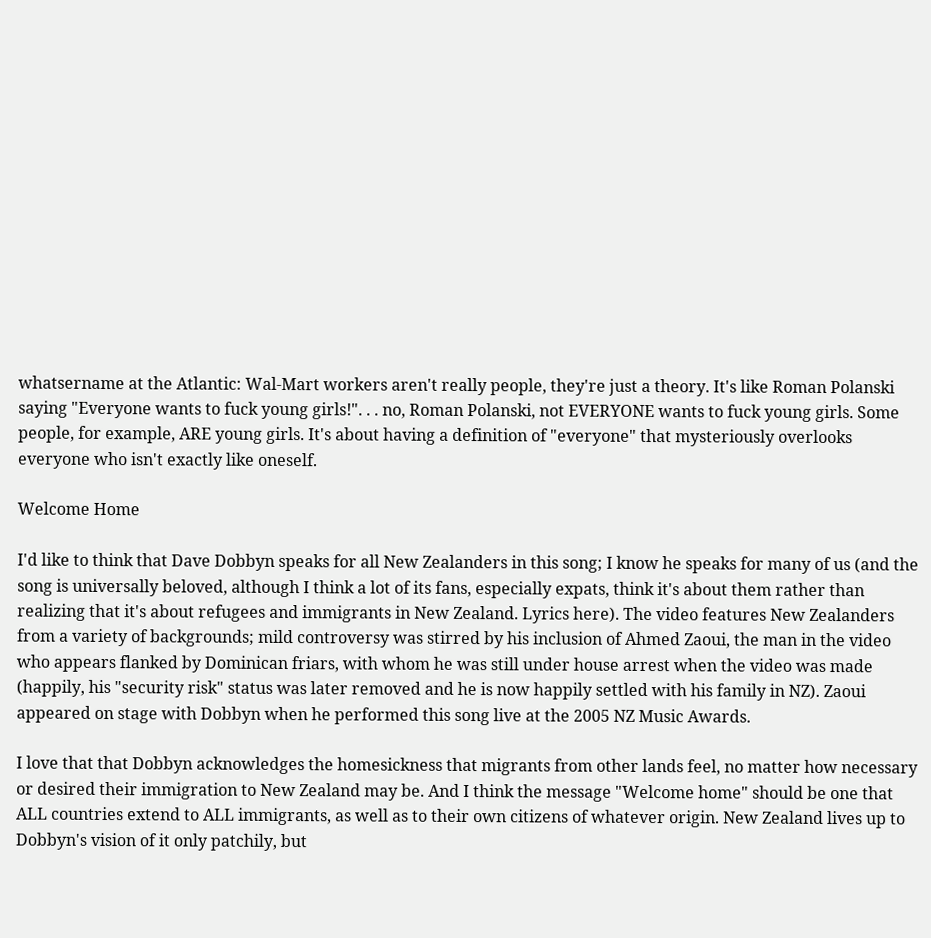whatsername at the Atlantic: Wal-Mart workers aren't really people, they're just a theory. It's like Roman Polanski saying "Everyone wants to fuck young girls!". . . no, Roman Polanski, not EVERYONE wants to fuck young girls. Some people, for example, ARE young girls. It's about having a definition of "everyone" that mysteriously overlooks everyone who isn't exactly like oneself.

Welcome Home

I'd like to think that Dave Dobbyn speaks for all New Zealanders in this song; I know he speaks for many of us (and the song is universally beloved, although I think a lot of its fans, especially expats, think it's about them rather than realizing that it's about refugees and immigrants in New Zealand. Lyrics here). The video features New Zealanders from a variety of backgrounds; mild controversy was stirred by his inclusion of Ahmed Zaoui, the man in the video who appears flanked by Dominican friars, with whom he was still under house arrest when the video was made (happily, his "security risk" status was later removed and he is now happily settled with his family in NZ). Zaoui appeared on stage with Dobbyn when he performed this song live at the 2005 NZ Music Awards.

I love that that Dobbyn acknowledges the homesickness that migrants from other lands feel, no matter how necessary or desired their immigration to New Zealand may be. And I think the message "Welcome home" should be one that ALL countries extend to ALL immigrants, as well as to their own citizens of whatever origin. New Zealand lives up to Dobbyn's vision of it only patchily, but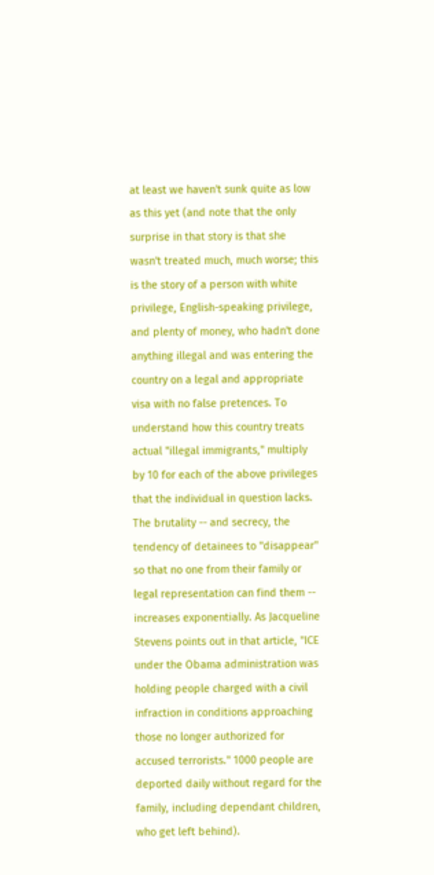at least we haven't sunk quite as low as this yet (and note that the only surprise in that story is that she wasn't treated much, much worse; this is the story of a person with white privilege, English-speaking privilege, and plenty of money, who hadn't done anything illegal and was entering the country on a legal and appropriate visa with no false pretences. To understand how this country treats actual "illegal immigrants," multiply by 10 for each of the above privileges that the individual in question lacks. The brutality -- and secrecy, the tendency of detainees to "disappear" so that no one from their family or legal representation can find them -- increases exponentially. As Jacqueline Stevens points out in that article, "ICE under the Obama administration was holding people charged with a civil infraction in conditions approaching those no longer authorized for accused terrorists." 1000 people are deported daily without regard for the family, including dependant children, who get left behind).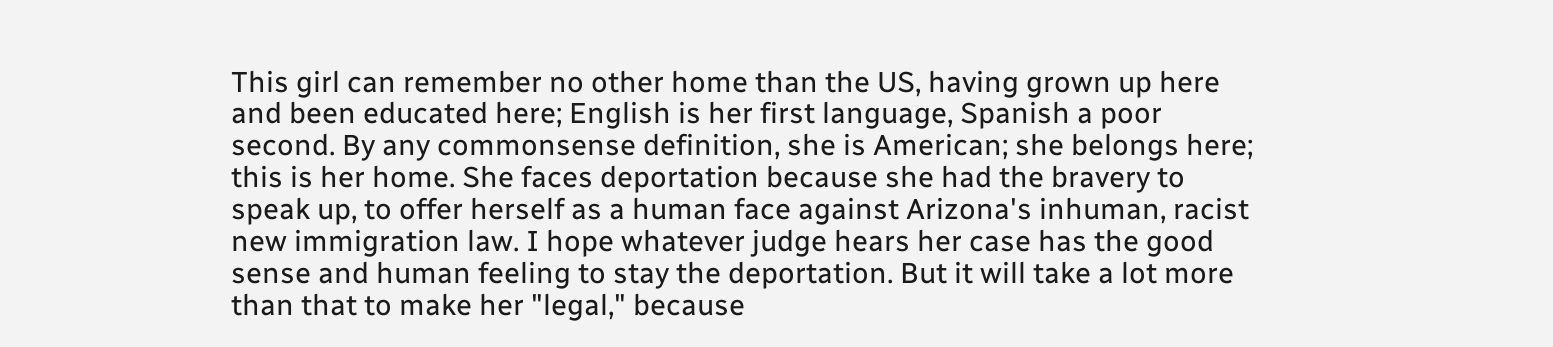This girl can remember no other home than the US, having grown up here and been educated here; English is her first language, Spanish a poor second. By any commonsense definition, she is American; she belongs here; this is her home. She faces deportation because she had the bravery to speak up, to offer herself as a human face against Arizona's inhuman, racist new immigration law. I hope whatever judge hears her case has the good sense and human feeling to stay the deportation. But it will take a lot more than that to make her "legal," because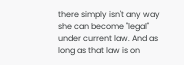there simply isn't any way she can become "legal" under current law. And as long as that law is on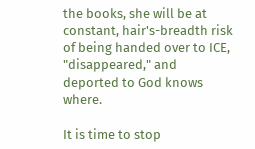the books, she will be at constant, hair's-breadth risk of being handed over to ICE, "disappeared," and deported to God knows where.

It is time to stop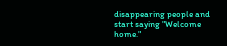disappearing people and start saying "Welcome home."